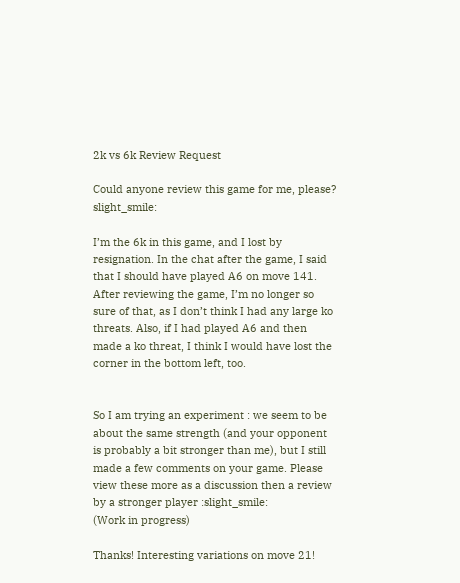2k vs 6k Review Request

Could anyone review this game for me, please? slight_smile:

I’m the 6k in this game, and I lost by resignation. In the chat after the game, I said that I should have played A6 on move 141. After reviewing the game, I’m no longer so sure of that, as I don’t think I had any large ko threats. Also, if I had played A6 and then made a ko threat, I think I would have lost the corner in the bottom left, too.


So I am trying an experiment : we seem to be about the same strength (and your opponent is probably a bit stronger than me), but I still made a few comments on your game. Please view these more as a discussion then a review by a stronger player :slight_smile:
(Work in progress)

Thanks! Interesting variations on move 21!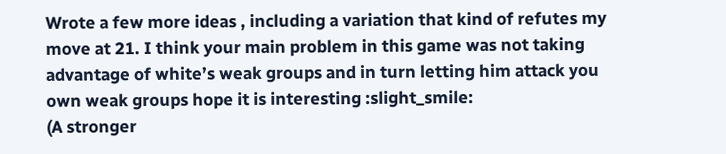Wrote a few more ideas , including a variation that kind of refutes my move at 21. I think your main problem in this game was not taking advantage of white’s weak groups and in turn letting him attack you own weak groups hope it is interesting :slight_smile:
(A stronger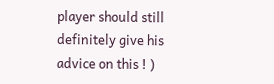player should still definitely give his advice on this ! )